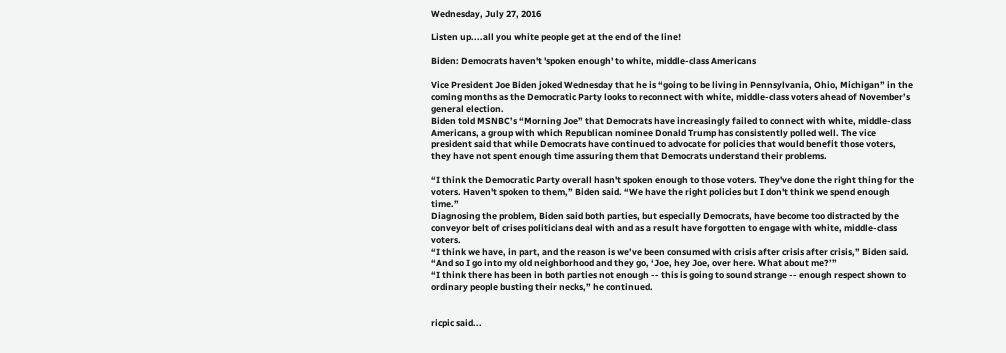Wednesday, July 27, 2016

Listen up....all you white people get at the end of the line!

Biden: Democrats haven't 'spoken enough' to white, middle-class Americans

Vice President Joe Biden joked Wednesday that he is “going to be living in Pennsylvania, Ohio, Michigan” in the coming months as the Democratic Party looks to reconnect with white, middle-class voters ahead of November’s general election.
Biden told MSNBC’s “Morning Joe” that Democrats have increasingly failed to connect with white, middle-class Americans, a group with which Republican nominee Donald Trump has consistently polled well. The vice president said that while Democrats have continued to advocate for policies that would benefit those voters, they have not spent enough time assuring them that Democrats understand their problems.

“I think the Democratic Party overall hasn't spoken enough to those voters. They've done the right thing for the voters. Haven't spoken to them,” Biden said. “We have the right policies but I don't think we spend enough time.”
Diagnosing the problem, Biden said both parties, but especially Democrats, have become too distracted by the conveyor belt of crises politicians deal with and as a result have forgotten to engage with white, middle-class voters.
“I think we have, in part, and the reason is we’ve been consumed with crisis after crisis after crisis,” Biden said. “And so I go into my old neighborhood and they go, ‘Joe, hey Joe, over here. What about me?’”
“I think there has been in both parties not enough -- this is going to sound strange -- enough respect shown to ordinary people busting their necks,” he continued.


ricpic said...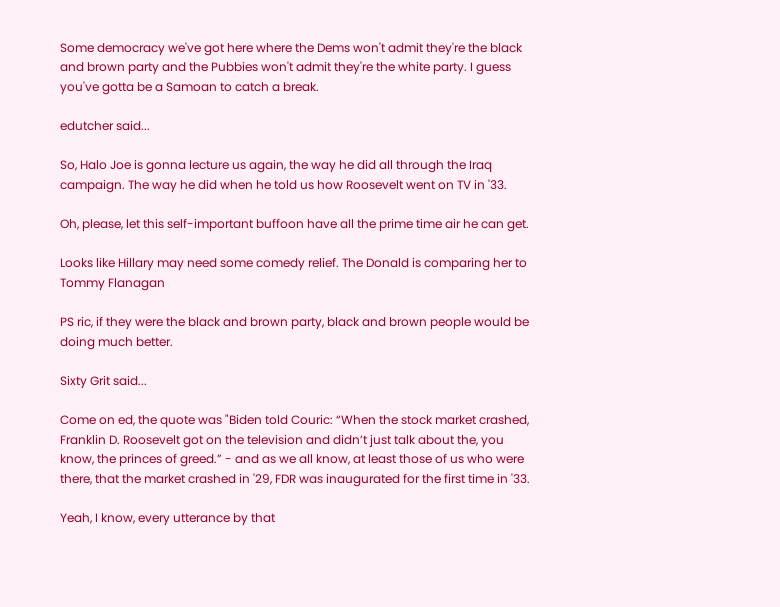Some democracy we've got here where the Dems won't admit they're the black and brown party and the Pubbies won't admit they're the white party. I guess you've gotta be a Samoan to catch a break.

edutcher said...

So, Halo Joe is gonna lecture us again, the way he did all through the Iraq campaign. The way he did when he told us how Roosevelt went on TV in '33.

Oh, please, let this self-important buffoon have all the prime time air he can get.

Looks like Hillary may need some comedy relief. The Donald is comparing her to Tommy Flanagan

PS ric, if they were the black and brown party, black and brown people would be doing much better.

Sixty Grit said...

Come on ed, the quote was "Biden told Couric: “When the stock market crashed, Franklin D. Roosevelt got on the television and didn’t just talk about the, you know, the princes of greed.” - and as we all know, at least those of us who were there, that the market crashed in '29, FDR was inaugurated for the first time in '33.

Yeah, I know, every utterance by that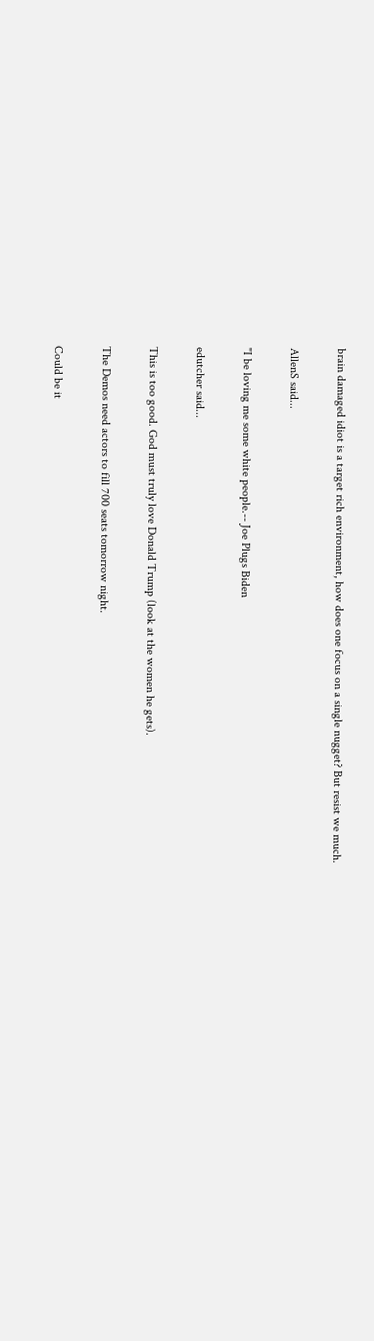brain damaged idiot is a target rich environment, how does one focus on a single nugget? But resist we much.

AllenS said...

"I be loving me some white people.-- Joe Plugs Biden

edutcher said...

This is too good. God must truly love Donald Trump (look at the women he gets).

The Demos need actors to fill 700 seats tomorrow night.

Could be it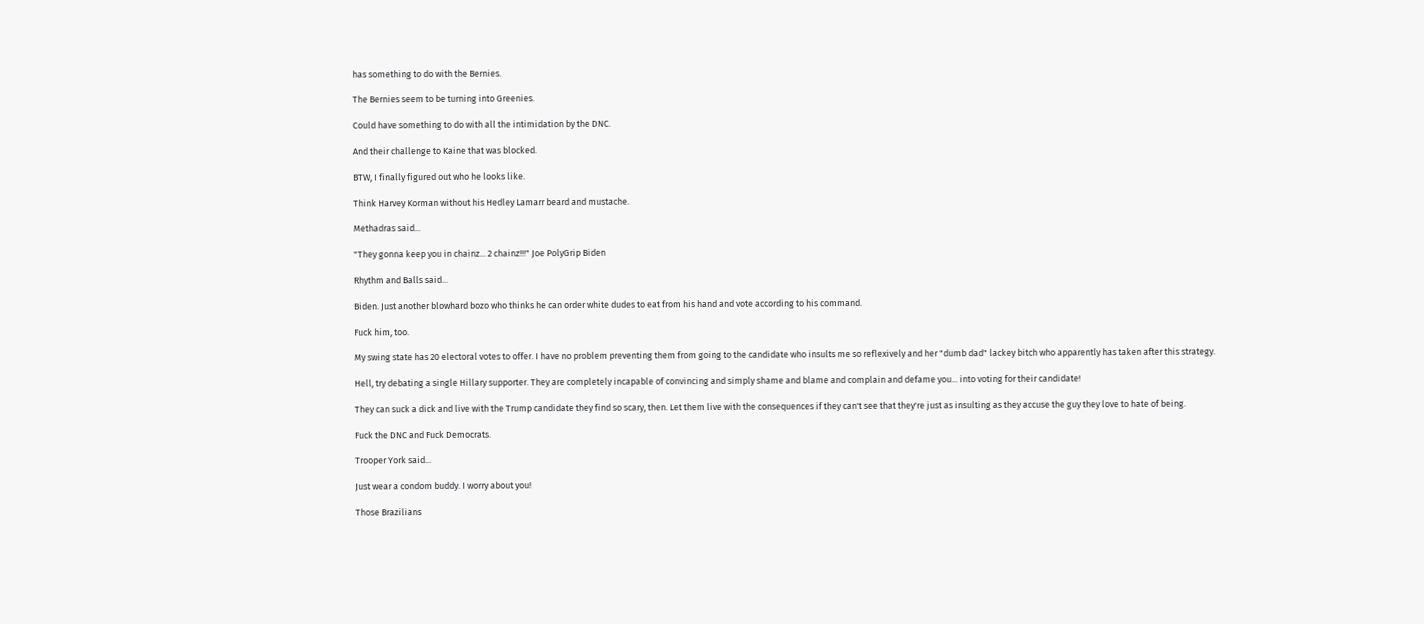has something to do with the Bernies.

The Bernies seem to be turning into Greenies.

Could have something to do with all the intimidation by the DNC.

And their challenge to Kaine that was blocked.

BTW, I finally figured out who he looks like.

Think Harvey Korman without his Hedley Lamarr beard and mustache.

Methadras said...

"They gonna keep you in chainz... 2 chainz!!!" Joe PolyGrip Biden

Rhythm and Balls said...

Biden. Just another blowhard bozo who thinks he can order white dudes to eat from his hand and vote according to his command.

Fuck him, too.

My swing state has 20 electoral votes to offer. I have no problem preventing them from going to the candidate who insults me so reflexively and her "dumb dad" lackey bitch who apparently has taken after this strategy.

Hell, try debating a single Hillary supporter. They are completely incapable of convincing and simply shame and blame and complain and defame you... into voting for their candidate!

They can suck a dick and live with the Trump candidate they find so scary, then. Let them live with the consequences if they can't see that they're just as insulting as they accuse the guy they love to hate of being.

Fuck the DNC and Fuck Democrats.

Trooper York said...

Just wear a condom buddy. I worry about you!

Those Brazilians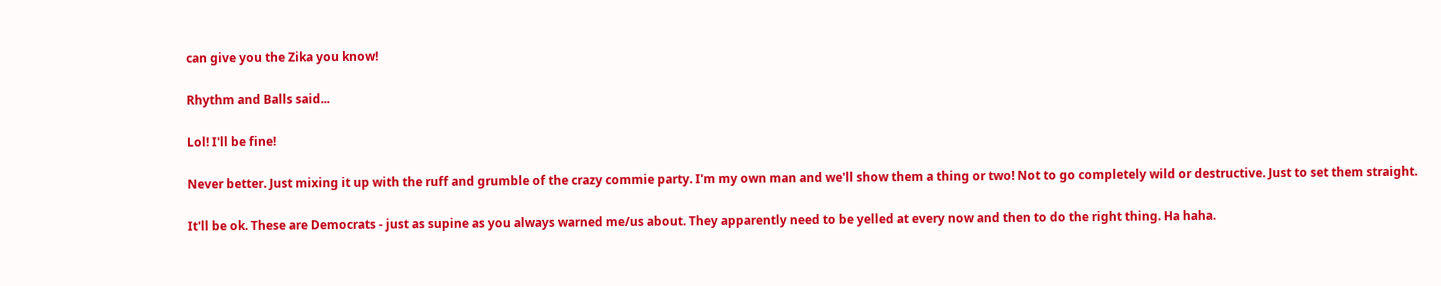can give you the Zika you know!

Rhythm and Balls said...

Lol! I'll be fine!

Never better. Just mixing it up with the ruff and grumble of the crazy commie party. I'm my own man and we'll show them a thing or two! Not to go completely wild or destructive. Just to set them straight.

It'll be ok. These are Democrats - just as supine as you always warned me/us about. They apparently need to be yelled at every now and then to do the right thing. Ha haha.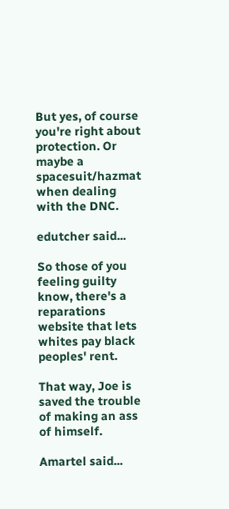But yes, of course you're right about protection. Or maybe a spacesuit/hazmat when dealing with the DNC.

edutcher said...

So those of you feeling guilty know, there's a reparations website that lets whites pay black peoples' rent.

That way, Joe is saved the trouble of making an ass of himself.

Amartel said...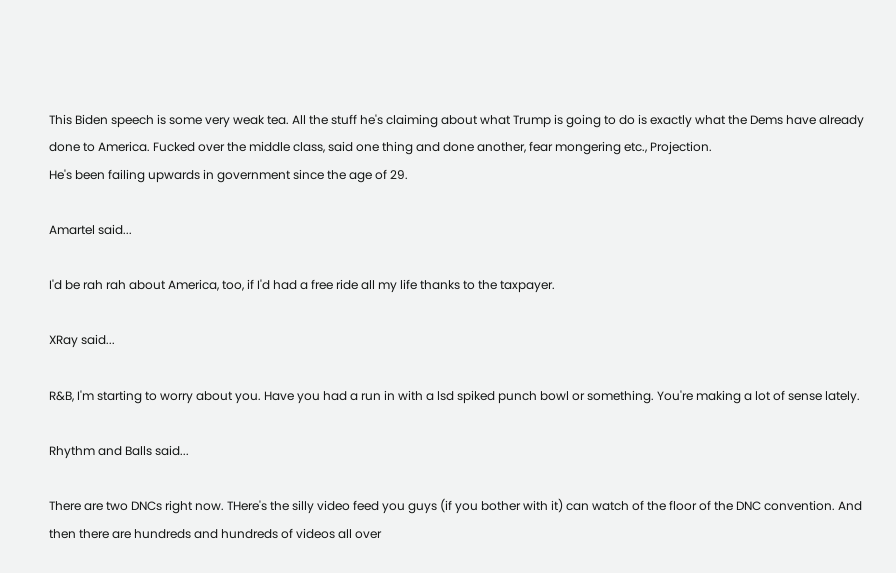This Biden speech is some very weak tea. All the stuff he's claiming about what Trump is going to do is exactly what the Dems have already done to America. Fucked over the middle class, said one thing and done another, fear mongering etc., Projection.
He's been failing upwards in government since the age of 29.

Amartel said...

I'd be rah rah about America, too, if I'd had a free ride all my life thanks to the taxpayer.

XRay said...

R&B, I'm starting to worry about you. Have you had a run in with a lsd spiked punch bowl or something. You're making a lot of sense lately.

Rhythm and Balls said...

There are two DNCs right now. THere's the silly video feed you guys (if you bother with it) can watch of the floor of the DNC convention. And then there are hundreds and hundreds of videos all over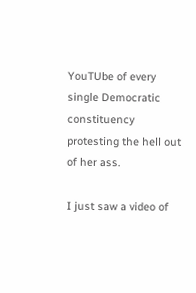YouTUbe of every single Democratic constituency protesting the hell out of her ass.

I just saw a video of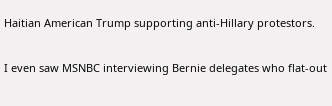Haitian American Trump supporting anti-Hillary protestors.

I even saw MSNBC interviewing Bernie delegates who flat-out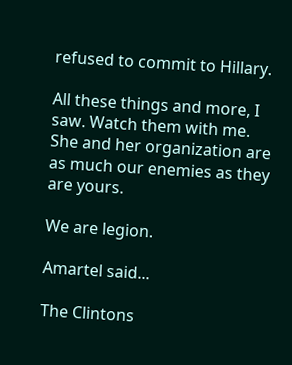refused to commit to Hillary.

All these things and more, I saw. Watch them with me. She and her organization are as much our enemies as they are yours.

We are legion.

Amartel said...

The Clintons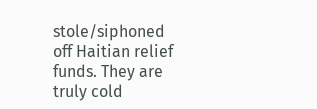stole/siphoned off Haitian relief funds. They are truly cold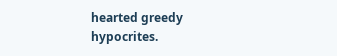hearted greedy hypocrites.